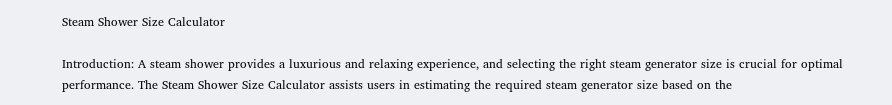Steam Shower Size Calculator

Introduction: A steam shower provides a luxurious and relaxing experience, and selecting the right steam generator size is crucial for optimal performance. The Steam Shower Size Calculator assists users in estimating the required steam generator size based on the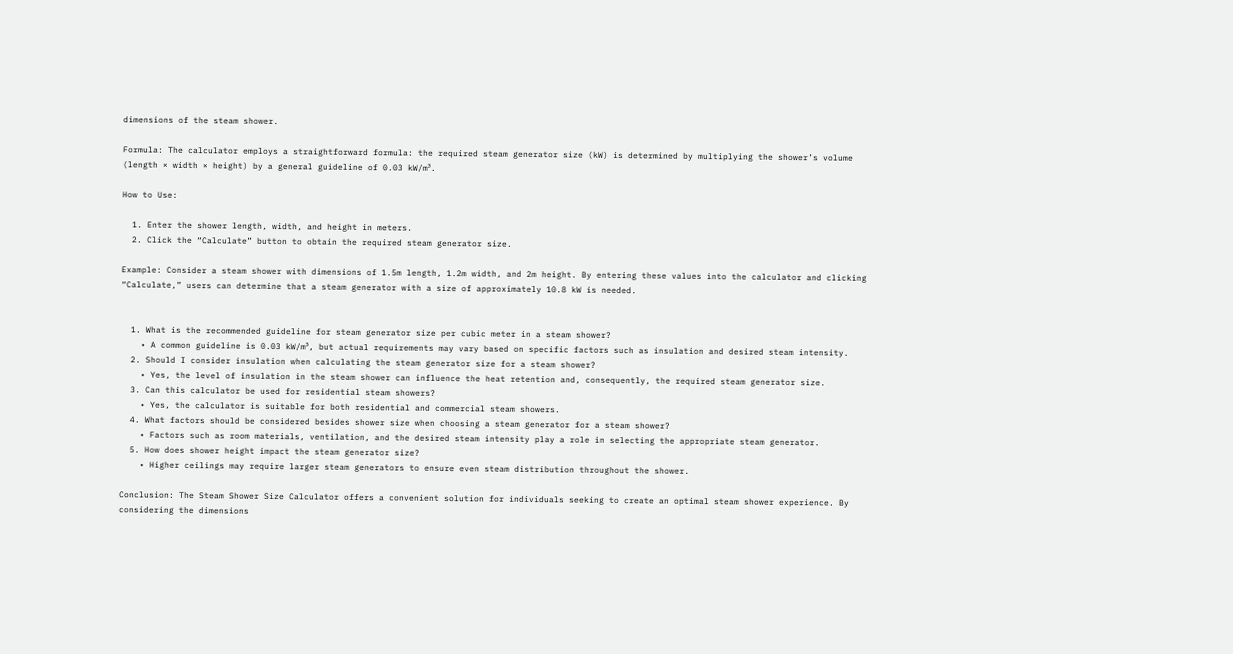dimensions of the steam shower.

Formula: The calculator employs a straightforward formula: the required steam generator size (kW) is determined by multiplying the shower’s volume (length × width × height) by a general guideline of 0.03 kW/m³.

How to Use:

  1. Enter the shower length, width, and height in meters.
  2. Click the “Calculate” button to obtain the required steam generator size.

Example: Consider a steam shower with dimensions of 1.5m length, 1.2m width, and 2m height. By entering these values into the calculator and clicking “Calculate,” users can determine that a steam generator with a size of approximately 10.8 kW is needed.


  1. What is the recommended guideline for steam generator size per cubic meter in a steam shower?
    • A common guideline is 0.03 kW/m³, but actual requirements may vary based on specific factors such as insulation and desired steam intensity.
  2. Should I consider insulation when calculating the steam generator size for a steam shower?
    • Yes, the level of insulation in the steam shower can influence the heat retention and, consequently, the required steam generator size.
  3. Can this calculator be used for residential steam showers?
    • Yes, the calculator is suitable for both residential and commercial steam showers.
  4. What factors should be considered besides shower size when choosing a steam generator for a steam shower?
    • Factors such as room materials, ventilation, and the desired steam intensity play a role in selecting the appropriate steam generator.
  5. How does shower height impact the steam generator size?
    • Higher ceilings may require larger steam generators to ensure even steam distribution throughout the shower.

Conclusion: The Steam Shower Size Calculator offers a convenient solution for individuals seeking to create an optimal steam shower experience. By considering the dimensions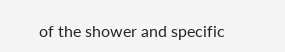of the shower and specific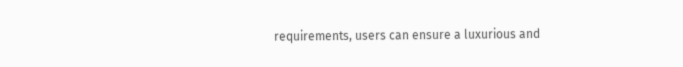requirements, users can ensure a luxurious and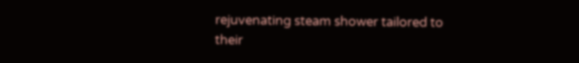rejuvenating steam shower tailored to their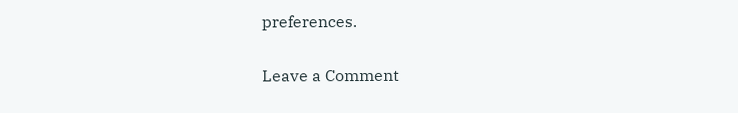preferences.

Leave a Comment